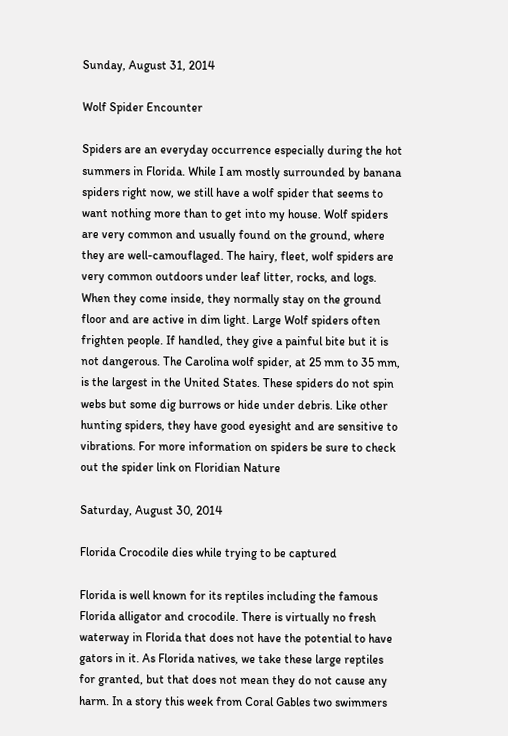Sunday, August 31, 2014

Wolf Spider Encounter

Spiders are an everyday occurrence especially during the hot summers in Florida. While I am mostly surrounded by banana spiders right now, we still have a wolf spider that seems to want nothing more than to get into my house. Wolf spiders are very common and usually found on the ground, where they are well-camouflaged. The hairy, fleet, wolf spiders are very common outdoors under leaf litter, rocks, and logs. When they come inside, they normally stay on the ground floor and are active in dim light. Large Wolf spiders often frighten people. If handled, they give a painful bite but it is not dangerous. The Carolina wolf spider, at 25 mm to 35 mm, is the largest in the United States. These spiders do not spin webs but some dig burrows or hide under debris. Like other hunting spiders, they have good eyesight and are sensitive to vibrations. For more information on spiders be sure to check out the spider link on Floridian Nature

Saturday, August 30, 2014

Florida Crocodile dies while trying to be captured

Florida is well known for its reptiles including the famous Florida alligator and crocodile. There is virtually no fresh waterway in Florida that does not have the potential to have gators in it. As Florida natives, we take these large reptiles for granted, but that does not mean they do not cause any harm. In a story this week from Coral Gables two swimmers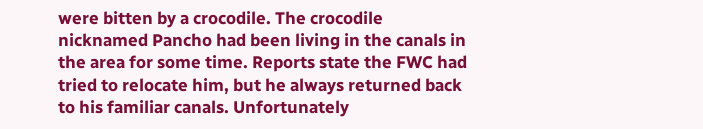were bitten by a crocodile. The crocodile nicknamed Pancho had been living in the canals in the area for some time. Reports state the FWC had tried to relocate him, but he always returned back to his familiar canals. Unfortunately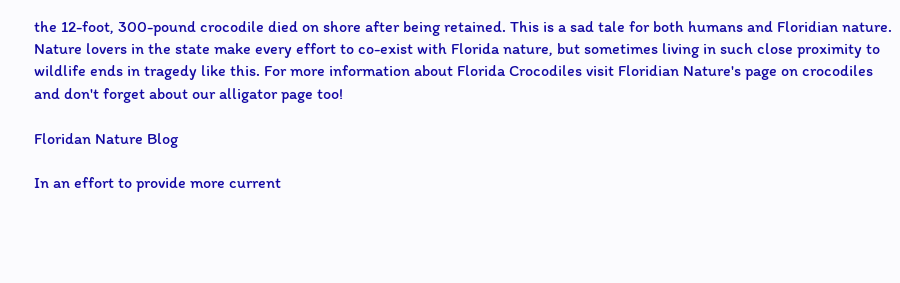the 12-foot, 300-pound crocodile died on shore after being retained. This is a sad tale for both humans and Floridian nature. Nature lovers in the state make every effort to co-exist with Florida nature, but sometimes living in such close proximity to wildlife ends in tragedy like this. For more information about Florida Crocodiles visit Floridian Nature's page on crocodiles and don't forget about our alligator page too!

Floridan Nature Blog

In an effort to provide more current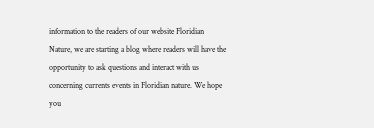information to the readers of our website Floridian Nature, we are starting a blog where readers will have the opportunity to ask questions and interact with us concerning currents events in Floridian nature. We hope you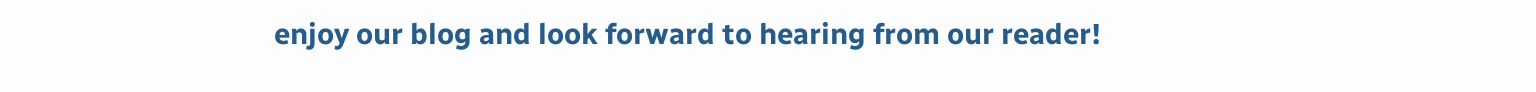enjoy our blog and look forward to hearing from our reader!